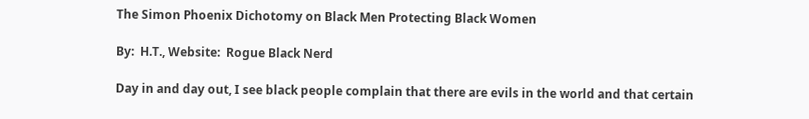The Simon Phoenix Dichotomy on Black Men Protecting Black Women

By:  H.T., Website:  Rogue Black Nerd

Day in and day out, I see black people complain that there are evils in the world and that certain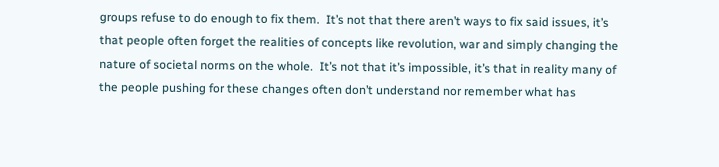groups refuse to do enough to fix them.  It’s not that there aren’t ways to fix said issues, it’s that people often forget the realities of concepts like revolution, war and simply changing the nature of societal norms on the whole.  It’s not that it’s impossible, it’s that in reality many of the people pushing for these changes often don’t understand nor remember what has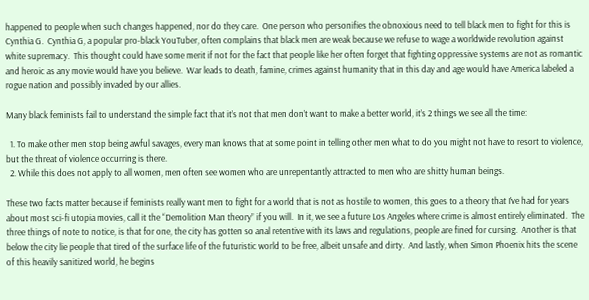happened to people when such changes happened, nor do they care.  One person who personifies the obnoxious need to tell black men to fight for this is Cynthia G.  Cynthia G, a popular pro-black YouTuber, often complains that black men are weak because we refuse to wage a worldwide revolution against white supremacy.  This thought could have some merit if not for the fact that people like her often forget that fighting oppressive systems are not as romantic and heroic as any movie would have you believe.  War leads to death, famine, crimes against humanity that in this day and age would have America labeled a rogue nation and possibly invaded by our allies.

Many black feminists fail to understand the simple fact that it’s not that men don’t want to make a better world, it’s 2 things we see all the time:

  1. To make other men stop being awful savages, every man knows that at some point in telling other men what to do you might not have to resort to violence, but the threat of violence occurring is there.
  2. While this does not apply to all women, men often see women who are unrepentantly attracted to men who are shitty human beings.

These two facts matter because if feminists really want men to fight for a world that is not as hostile to women, this goes to a theory that I’ve had for years about most sci-fi utopia movies, call it the “Demolition Man theory” if you will.  In it, we see a future Los Angeles where crime is almost entirely eliminated.  The three things of note to notice, is that for one, the city has gotten so anal retentive with its laws and regulations, people are fined for cursing.  Another is that below the city lie people that tired of the surface life of the futuristic world to be free, albeit unsafe and dirty.  And lastly, when Simon Phoenix hits the scene of this heavily sanitized world, he begins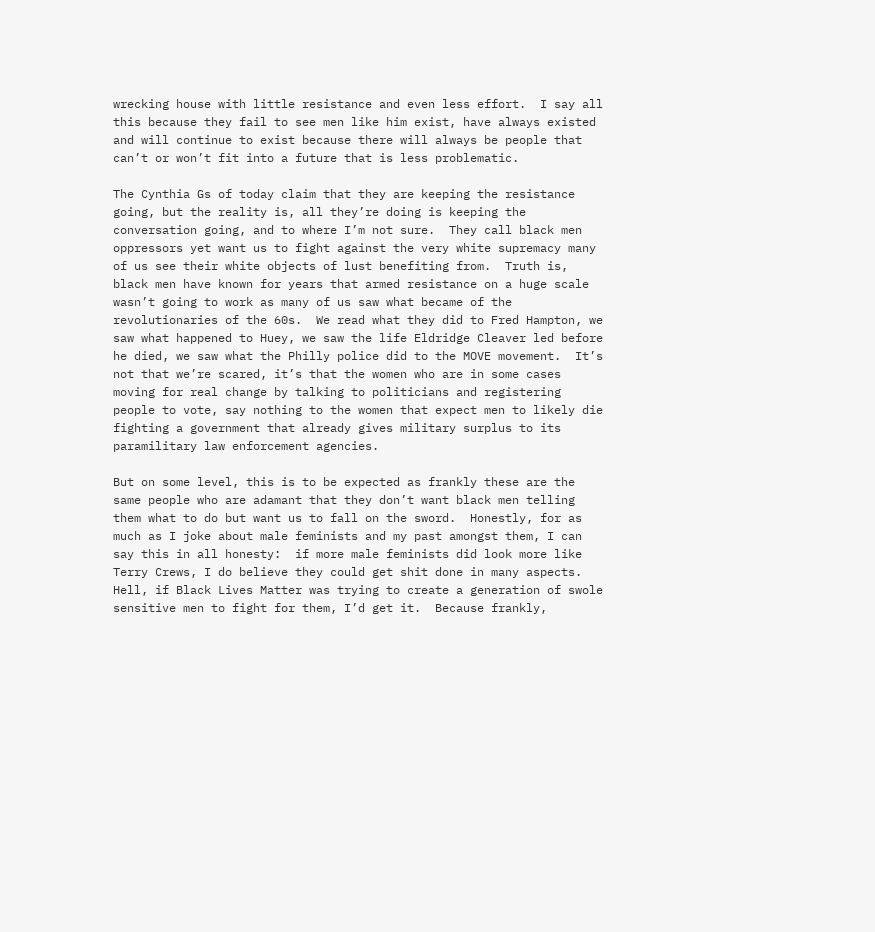wrecking house with little resistance and even less effort.  I say all this because they fail to see men like him exist, have always existed and will continue to exist because there will always be people that can’t or won’t fit into a future that is less problematic.

The Cynthia Gs of today claim that they are keeping the resistance going, but the reality is, all they’re doing is keeping the conversation going, and to where I’m not sure.  They call black men oppressors yet want us to fight against the very white supremacy many of us see their white objects of lust benefiting from.  Truth is, black men have known for years that armed resistance on a huge scale wasn’t going to work as many of us saw what became of the revolutionaries of the 60s.  We read what they did to Fred Hampton, we saw what happened to Huey, we saw the life Eldridge Cleaver led before he died, we saw what the Philly police did to the MOVE movement.  It’s not that we’re scared, it’s that the women who are in some cases moving for real change by talking to politicians and registering people to vote, say nothing to the women that expect men to likely die fighting a government that already gives military surplus to its paramilitary law enforcement agencies.

But on some level, this is to be expected as frankly these are the same people who are adamant that they don’t want black men telling them what to do but want us to fall on the sword.  Honestly, for as much as I joke about male feminists and my past amongst them, I can say this in all honesty:  if more male feminists did look more like Terry Crews, I do believe they could get shit done in many aspects.  Hell, if Black Lives Matter was trying to create a generation of swole sensitive men to fight for them, I’d get it.  Because frankly,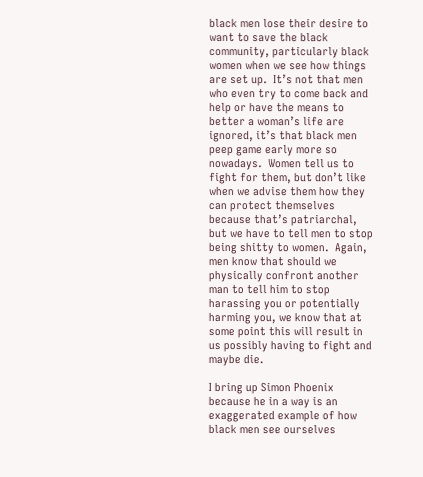black men lose their desire to want to save the black community, particularly black women when we see how things are set up.  It’s not that men who even try to come back and help or have the means to better a woman’s life are ignored, it’s that black men peep game early more so nowadays.  Women tell us to fight for them, but don’t like when we advise them how they can protect themselves because that’s patriarchal, but we have to tell men to stop being shitty to women.  Again, men know that should we physically confront another man to tell him to stop harassing you or potentially harming you, we know that at some point this will result in us possibly having to fight and maybe die.

I bring up Simon Phoenix because he in a way is an exaggerated example of how black men see ourselves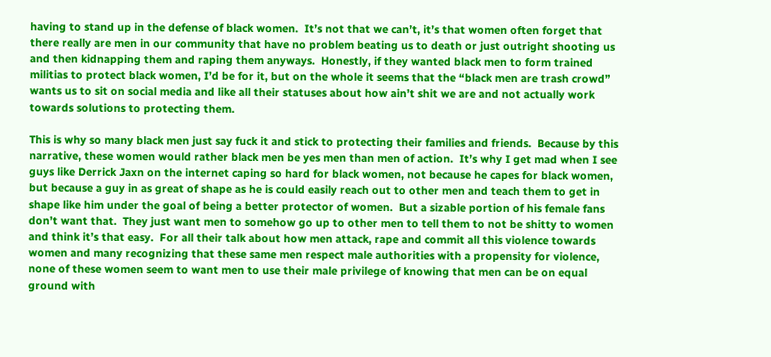having to stand up in the defense of black women.  It’s not that we can’t, it’s that women often forget that there really are men in our community that have no problem beating us to death or just outright shooting us and then kidnapping them and raping them anyways.  Honestly, if they wanted black men to form trained militias to protect black women, I’d be for it, but on the whole it seems that the “black men are trash crowd” wants us to sit on social media and like all their statuses about how ain’t shit we are and not actually work towards solutions to protecting them.

This is why so many black men just say fuck it and stick to protecting their families and friends.  Because by this narrative, these women would rather black men be yes men than men of action.  It’s why I get mad when I see guys like Derrick Jaxn on the internet caping so hard for black women, not because he capes for black women, but because a guy in as great of shape as he is could easily reach out to other men and teach them to get in shape like him under the goal of being a better protector of women.  But a sizable portion of his female fans don’t want that.  They just want men to somehow go up to other men to tell them to not be shitty to women and think it’s that easy.  For all their talk about how men attack, rape and commit all this violence towards women and many recognizing that these same men respect male authorities with a propensity for violence, none of these women seem to want men to use their male privilege of knowing that men can be on equal ground with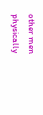other men physically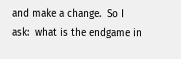and make a change.  So I ask:  what is the endgame in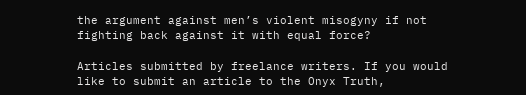the argument against men’s violent misogyny if not fighting back against it with equal force?

Articles submitted by freelance writers. If you would like to submit an article to the Onyx Truth,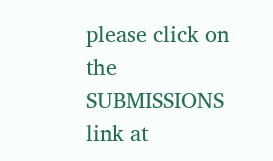please click on the SUBMISSIONS link at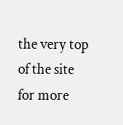the very top of the site for more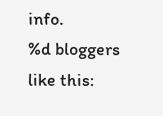info.
%d bloggers like this: